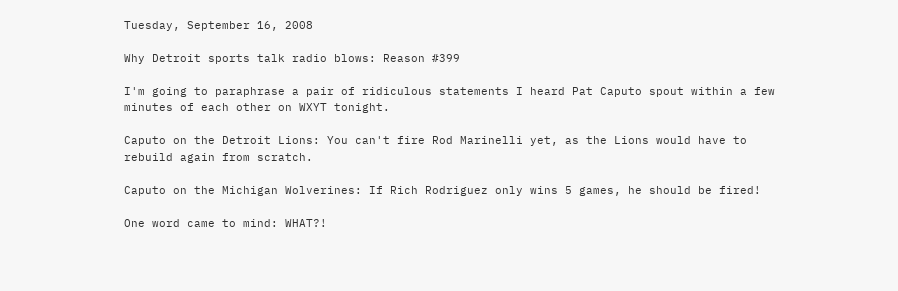Tuesday, September 16, 2008

Why Detroit sports talk radio blows: Reason #399

I'm going to paraphrase a pair of ridiculous statements I heard Pat Caputo spout within a few minutes of each other on WXYT tonight.

Caputo on the Detroit Lions: You can't fire Rod Marinelli yet, as the Lions would have to rebuild again from scratch.

Caputo on the Michigan Wolverines: If Rich Rodriguez only wins 5 games, he should be fired!

One word came to mind: WHAT?!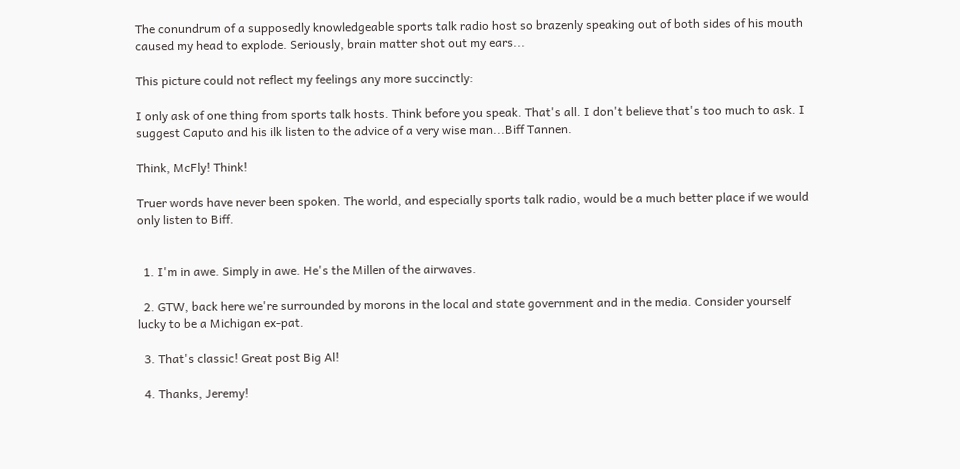The conundrum of a supposedly knowledgeable sports talk radio host so brazenly speaking out of both sides of his mouth caused my head to explode. Seriously, brain matter shot out my ears...

This picture could not reflect my feelings any more succinctly:

I only ask of one thing from sports talk hosts. Think before you speak. That's all. I don't believe that's too much to ask. I suggest Caputo and his ilk listen to the advice of a very wise man...Biff Tannen.

Think, McFly! Think!

Truer words have never been spoken. The world, and especially sports talk radio, would be a much better place if we would only listen to Biff.


  1. I'm in awe. Simply in awe. He's the Millen of the airwaves.

  2. GTW, back here we're surrounded by morons in the local and state government and in the media. Consider yourself lucky to be a Michigan ex-pat.

  3. That's classic! Great post Big Al!

  4. Thanks, Jeremy!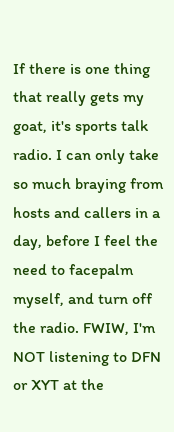If there is one thing that really gets my goat, it's sports talk radio. I can only take so much braying from hosts and callers in a day, before I feel the need to facepalm myself, and turn off the radio. FWIW, I'm NOT listening to DFN or XYT at the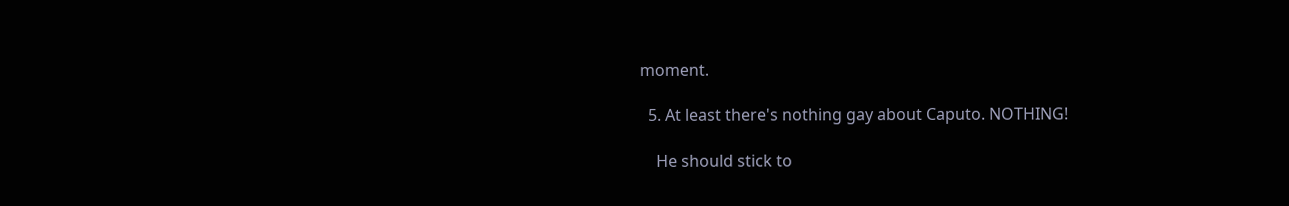moment.

  5. At least there's nothing gay about Caputo. NOTHING!

    He should stick to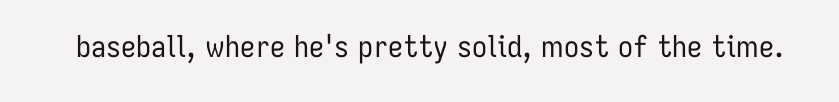baseball, where he's pretty solid, most of the time.